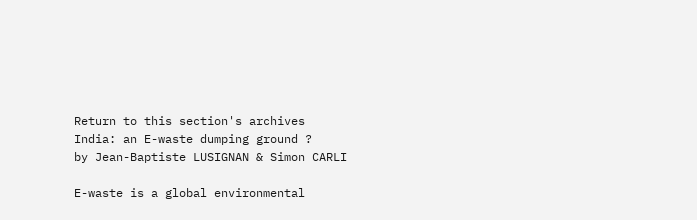Return to this section's archives
India: an E-waste dumping ground ?
by Jean-Baptiste LUSIGNAN & Simon CARLI

E-waste is a global environmental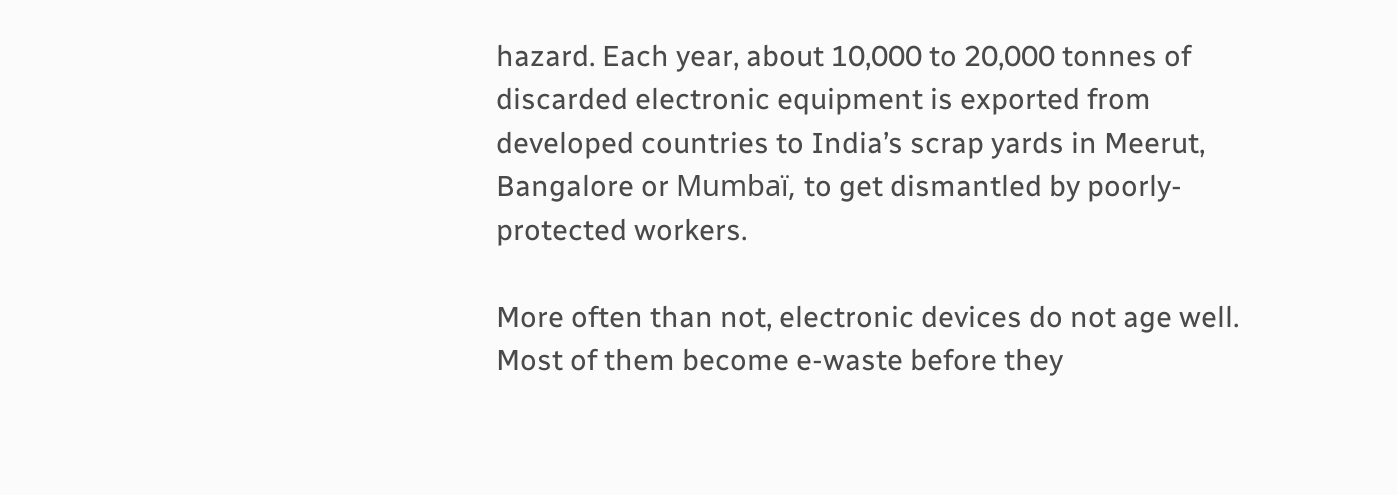hazard. Each year, about 10,000 to 20,000 tonnes of discarded electronic equipment is exported from developed countries to India’s scrap yards in Meerut, Bangalore or Mumbaï, to get dismantled by poorly-protected workers.

More often than not, electronic devices do not age well. Most of them become e-waste before they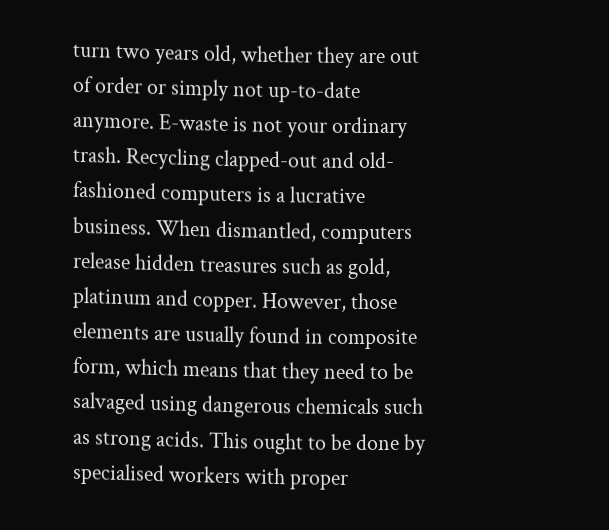turn two years old, whether they are out of order or simply not up-to-date anymore. E-waste is not your ordinary trash. Recycling clapped-out and old-fashioned computers is a lucrative business. When dismantled, computers release hidden treasures such as gold, platinum and copper. However, those elements are usually found in composite form, which means that they need to be salvaged using dangerous chemicals such as strong acids. This ought to be done by specialised workers with proper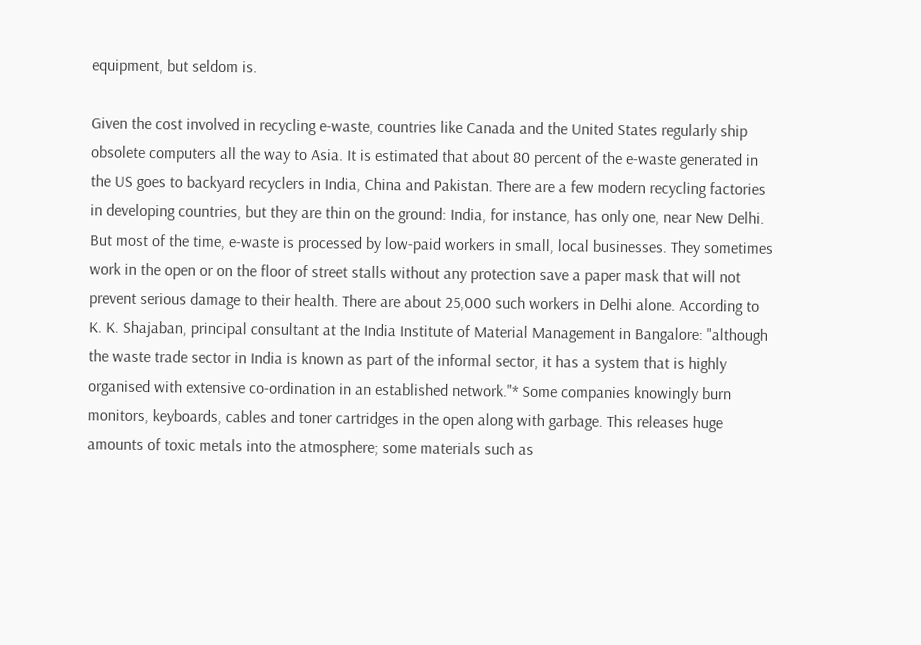equipment, but seldom is.

Given the cost involved in recycling e-waste, countries like Canada and the United States regularly ship obsolete computers all the way to Asia. It is estimated that about 80 percent of the e-waste generated in the US goes to backyard recyclers in India, China and Pakistan. There are a few modern recycling factories in developing countries, but they are thin on the ground: India, for instance, has only one, near New Delhi. But most of the time, e-waste is processed by low-paid workers in small, local businesses. They sometimes work in the open or on the floor of street stalls without any protection save a paper mask that will not prevent serious damage to their health. There are about 25,000 such workers in Delhi alone. According to K. K. Shajaban, principal consultant at the India Institute of Material Management in Bangalore: "although the waste trade sector in India is known as part of the informal sector, it has a system that is highly organised with extensive co-ordination in an established network."* Some companies knowingly burn monitors, keyboards, cables and toner cartridges in the open along with garbage. This releases huge amounts of toxic metals into the atmosphere; some materials such as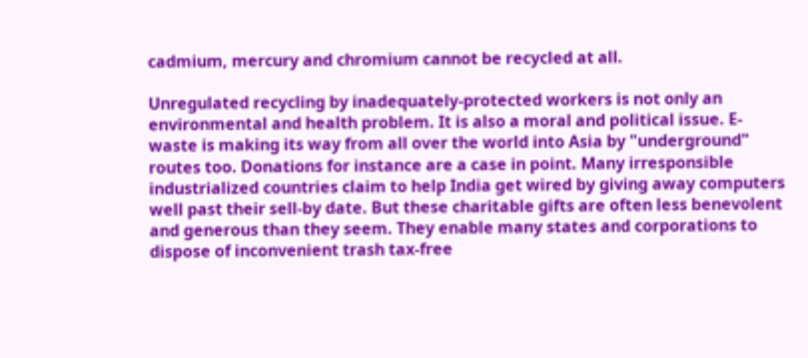cadmium, mercury and chromium cannot be recycled at all.

Unregulated recycling by inadequately-protected workers is not only an environmental and health problem. It is also a moral and political issue. E-waste is making its way from all over the world into Asia by "underground" routes too. Donations for instance are a case in point. Many irresponsible industrialized countries claim to help India get wired by giving away computers well past their sell-by date. But these charitable gifts are often less benevolent and generous than they seem. They enable many states and corporations to dispose of inconvenient trash tax-free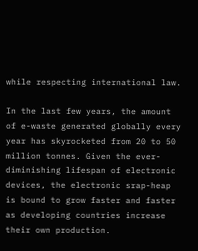while respecting international law.

In the last few years, the amount of e-waste generated globally every year has skyrocketed from 20 to 50 million tonnes. Given the ever-diminishing lifespan of electronic devices, the electronic srap-heap is bound to grow faster and faster as developing countries increase their own production.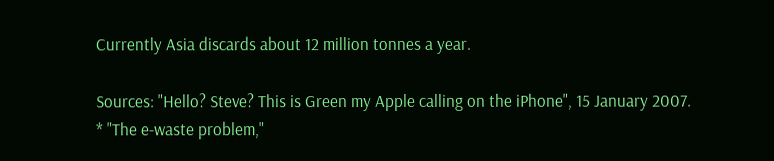Currently Asia discards about 12 million tonnes a year.

Sources: "Hello? Steve? This is Green my Apple calling on the iPhone", 15 January 2007.
* "The e-waste problem,"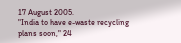17 August 2005.
"India to have e-waste recycling plans soon," 24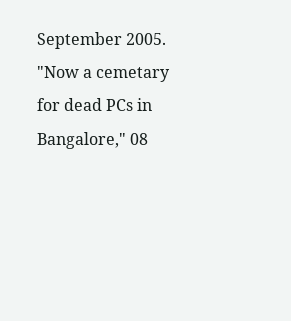September 2005.
"Now a cemetary for dead PCs in Bangalore," 08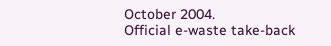October 2004.
Official e-waste take-back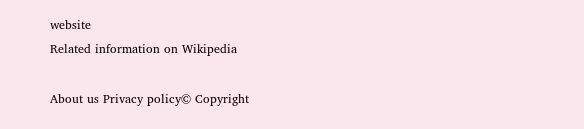website
Related information on Wikipedia

About us Privacy policy© Copyright